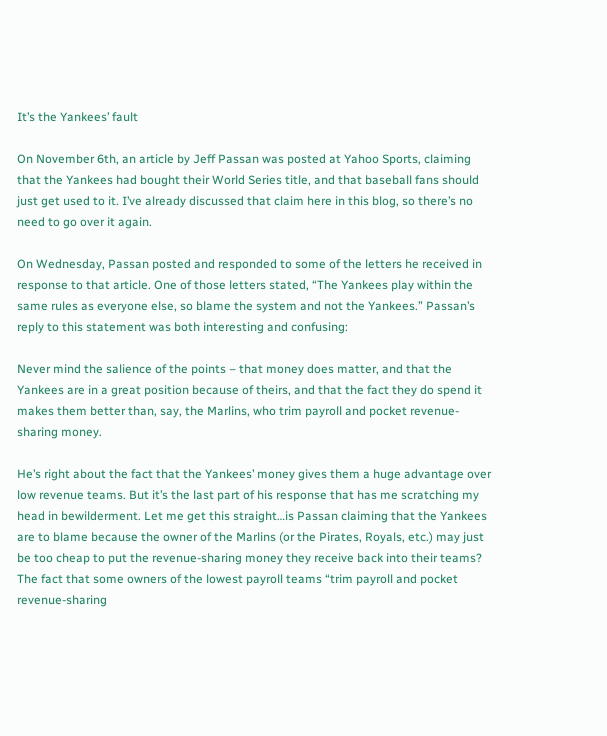It’s the Yankees’ fault

On November 6th, an article by Jeff Passan was posted at Yahoo Sports, claiming that the Yankees had bought their World Series title, and that baseball fans should just get used to it. I’ve already discussed that claim here in this blog, so there’s no need to go over it again.

On Wednesday, Passan posted and responded to some of the letters he received in response to that article. One of those letters stated, “The Yankees play within the same rules as everyone else, so blame the system and not the Yankees.” Passan’s reply to this statement was both interesting and confusing:

Never mind the salience of the points – that money does matter, and that the Yankees are in a great position because of theirs, and that the fact they do spend it makes them better than, say, the Marlins, who trim payroll and pocket revenue-sharing money.

He’s right about the fact that the Yankees’ money gives them a huge advantage over low revenue teams. But it’s the last part of his response that has me scratching my head in bewilderment. Let me get this straight…is Passan claiming that the Yankees are to blame because the owner of the Marlins (or the Pirates, Royals, etc.) may just be too cheap to put the revenue-sharing money they receive back into their teams? The fact that some owners of the lowest payroll teams “trim payroll and pocket revenue-sharing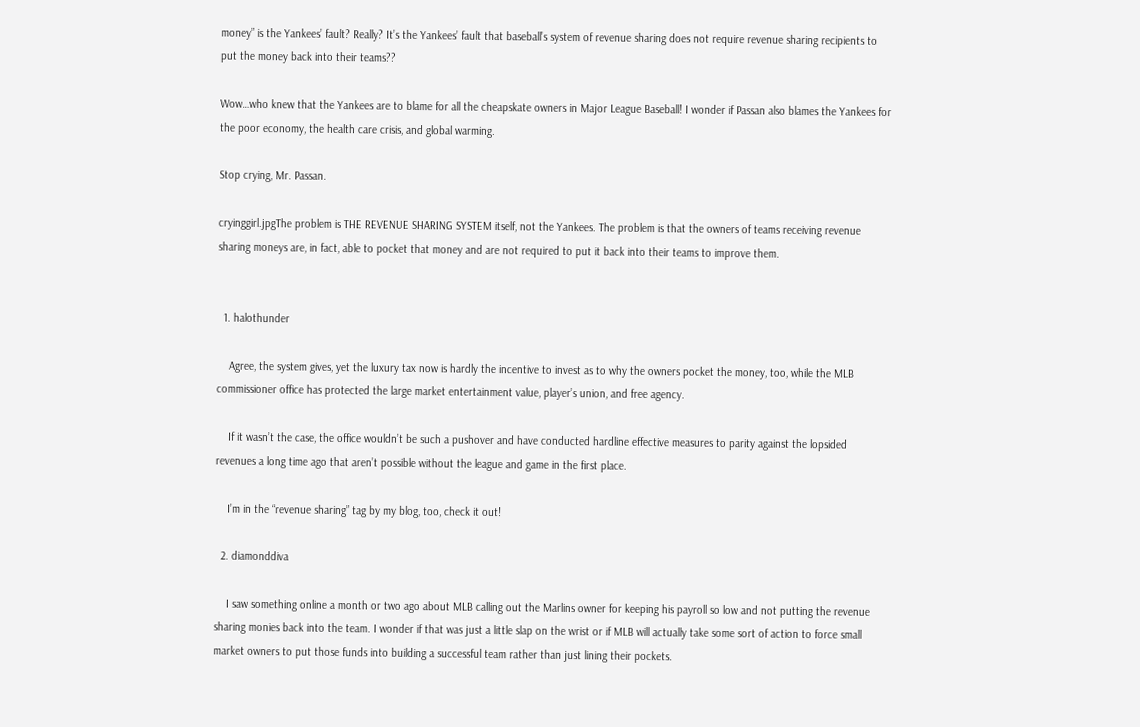money” is the Yankees’ fault? Really? It’s the Yankees’ fault that baseball’s system of revenue sharing does not require revenue sharing recipients to put the money back into their teams??

Wow…who knew that the Yankees are to blame for all the cheapskate owners in Major League Baseball! I wonder if Passan also blames the Yankees for the poor economy, the health care crisis, and global warming.

Stop crying, Mr. Passan.

cryinggirl.jpgThe problem is THE REVENUE SHARING SYSTEM itself, not the Yankees. The problem is that the owners of teams receiving revenue sharing moneys are, in fact, able to pocket that money and are not required to put it back into their teams to improve them.


  1. halothunder

    Agree, the system gives, yet the luxury tax now is hardly the incentive to invest as to why the owners pocket the money, too, while the MLB commissioner office has protected the large market entertainment value, player’s union, and free agency.

    If it wasn’t the case, the office wouldn’t be such a pushover and have conducted hardline effective measures to parity against the lopsided revenues a long time ago that aren’t possible without the league and game in the first place.

    I’m in the “revenue sharing” tag by my blog, too, check it out!

  2. diamonddiva

    I saw something online a month or two ago about MLB calling out the Marlins owner for keeping his payroll so low and not putting the revenue sharing monies back into the team. I wonder if that was just a little slap on the wrist or if MLB will actually take some sort of action to force small market owners to put those funds into building a successful team rather than just lining their pockets.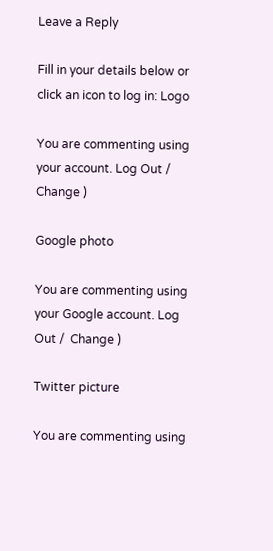Leave a Reply

Fill in your details below or click an icon to log in: Logo

You are commenting using your account. Log Out /  Change )

Google photo

You are commenting using your Google account. Log Out /  Change )

Twitter picture

You are commenting using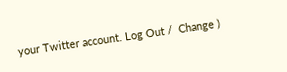your Twitter account. Log Out /  Change )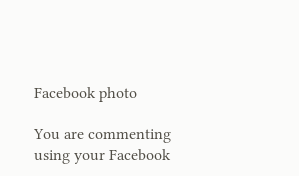Facebook photo

You are commenting using your Facebook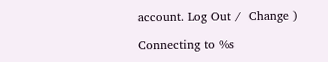account. Log Out /  Change )

Connecting to %s